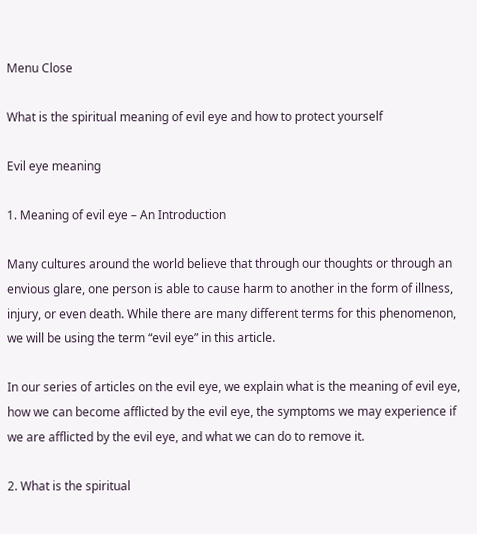Menu Close

What is the spiritual meaning of evil eye and how to protect yourself

Evil eye meaning

1. Meaning of evil eye – An Introduction

Many cultures around the world believe that through our thoughts or through an envious glare, one person is able to cause harm to another in the form of illness, injury, or even death. While there are many different terms for this phenomenon, we will be using the term “evil eye” in this article.

In our series of articles on the evil eye, we explain what is the meaning of evil eye, how we can become afflicted by the evil eye, the symptoms we may experience if we are afflicted by the evil eye, and what we can do to remove it.

2. What is the spiritual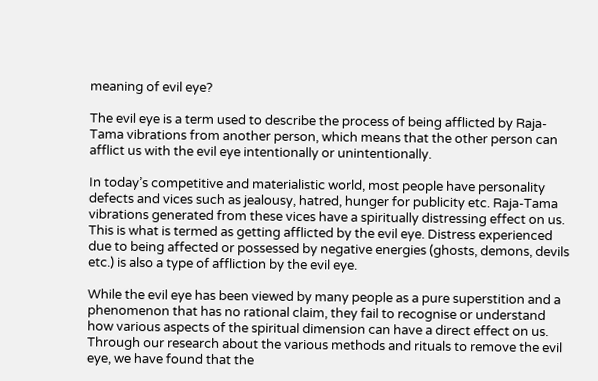meaning of evil eye?

The evil eye is a term used to describe the process of being afflicted by Raja-Tama vibrations from another person, which means that the other person can afflict us with the evil eye intentionally or unintentionally.

In today’s competitive and materialistic world, most people have personality defects and vices such as jealousy, hatred, hunger for publicity etc. Raja-Tama vibrations generated from these vices have a spiritually distressing effect on us. This is what is termed as getting afflicted by the evil eye. Distress experienced due to being affected or possessed by negative energies (ghosts, demons, devils etc.) is also a type of affliction by the evil eye.

While the evil eye has been viewed by many people as a pure superstition and a phenomenon that has no rational claim, they fail to recognise or understand how various aspects of the spiritual dimension can have a direct effect on us. Through our research about the various methods and rituals to remove the evil eye, we have found that the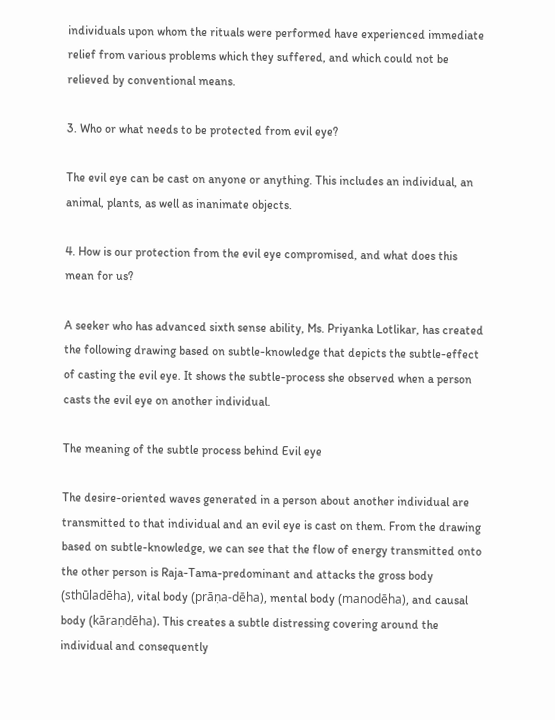individuals upon whom the rituals were performed have experienced immediate relief from various problems which they suffered, and which could not be relieved by conventional means.

3. Who or what needs to be protected from evil eye?

The evil eye can be cast on anyone or anything. This includes an individual, an animal, plants, as well as inanimate objects.

4. How is our protection from the evil eye compromised, and what does this mean for us?

A seeker who has advanced sixth sense ability, Ms. Priyanka Lotlikar, has created the following drawing based on subtle-knowledge that depicts the subtle-effect of casting the evil eye. It shows the subtle-process she observed when a person casts the evil eye on another individual.

The meaning of the subtle process behind Evil eye

The desire-oriented waves generated in a person about another individual are transmitted to that individual and an evil eye is cast on them. From the drawing based on subtle-knowledge, we can see that the flow of energy transmitted onto the other person is Raja-Tama-predominant and attacks the gross body (sthūladēha), vital body (prāṇa-dēha), mental body (manodēha), and causal body (kāraṇdēha). This creates a subtle distressing covering around the individual and consequently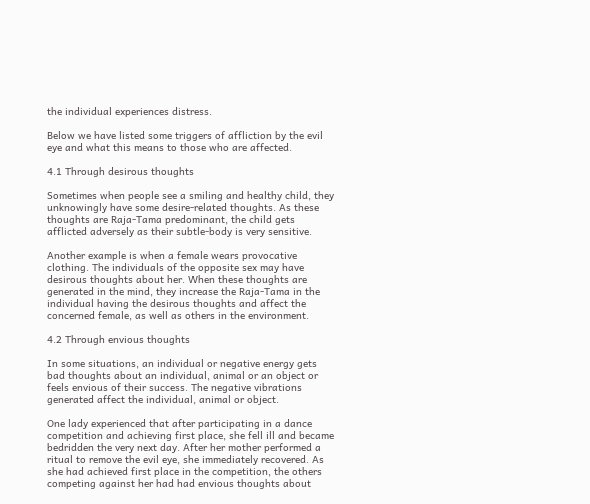the individual experiences distress.

Below we have listed some triggers of affliction by the evil eye and what this means to those who are affected.

4.1 Through desirous thoughts

Sometimes when people see a smiling and healthy child, they unknowingly have some desire-related thoughts. As these thoughts are Raja-Tama predominant, the child gets afflicted adversely as their subtle-body is very sensitive.

Another example is when a female wears provocative clothing. The individuals of the opposite sex may have desirous thoughts about her. When these thoughts are generated in the mind, they increase the Raja-Tama in the individual having the desirous thoughts and affect the concerned female, as well as others in the environment.

4.2 Through envious thoughts

In some situations, an individual or negative energy gets bad thoughts about an individual, animal or an object or feels envious of their success. The negative vibrations generated affect the individual, animal or object.

One lady experienced that after participating in a dance competition and achieving first place, she fell ill and became bedridden the very next day. After her mother performed a ritual to remove the evil eye, she immediately recovered. As she had achieved first place in the competition, the others competing against her had had envious thoughts about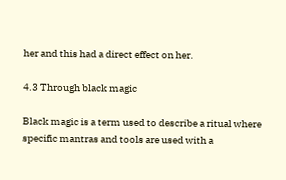her and this had a direct effect on her.

4.3 Through black magic

Black magic is a term used to describe a ritual where specific mantras and tools are used with a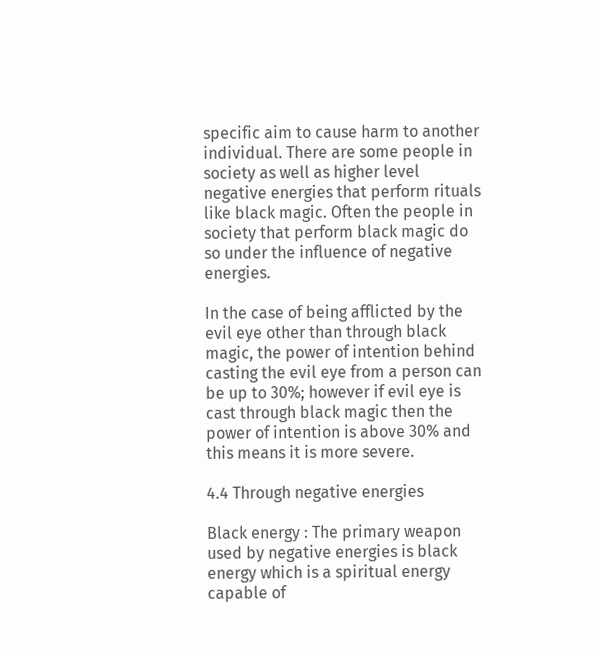specific aim to cause harm to another individual. There are some people in society as well as higher level negative energies that perform rituals like black magic. Often the people in society that perform black magic do so under the influence of negative energies.

In the case of being afflicted by the evil eye other than through black magic, the power of intention behind casting the evil eye from a person can be up to 30%; however if evil eye is cast through black magic then the power of intention is above 30% and this means it is more severe.

4.4 Through negative energies

Black energy : The primary weapon used by negative energies is black energy which is a spiritual energy capable of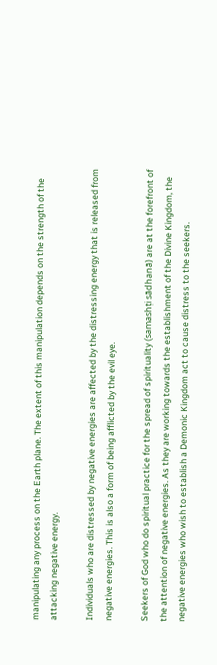manipulating any process on the Earth plane. The extent of this manipulation depends on the strength of the attacking negative energy.

Individuals who are distressed by negative energies are affected by the distressing energy that is released from negative energies. This is also a form of being afflicted by the evil eye.

Seekers of God who do spiritual practice for the spread of spirituality (samashṭi sādhanā) are at the forefront of the attention of negative energies. As they are working towards the establishment of the Divine Kingdom, the negative energies who wish to establish a Demonic Kingdom act to cause distress to the seekers.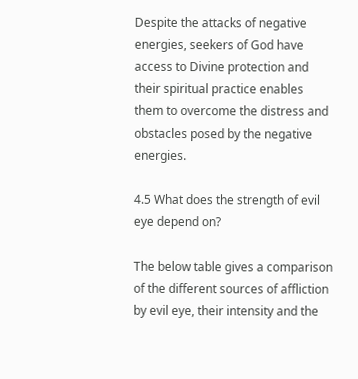Despite the attacks of negative energies, seekers of God have access to Divine protection and their spiritual practice enables them to overcome the distress and obstacles posed by the negative energies.

4.5 What does the strength of evil eye depend on?

The below table gives a comparison of the different sources of affliction by evil eye, their intensity and the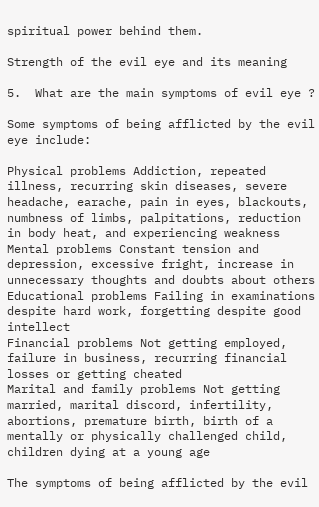spiritual power behind them.

Strength of the evil eye and its meaning

5.  What are the main symptoms of evil eye ?

Some symptoms of being afflicted by the evil eye include:

Physical problems Addiction, repeated illness, recurring skin diseases, severe headache, earache, pain in eyes, blackouts, numbness of limbs, palpitations, reduction in body heat, and experiencing weakness
Mental problems Constant tension and depression, excessive fright, increase in unnecessary thoughts and doubts about others
Educational problems Failing in examinations despite hard work, forgetting despite good intellect
Financial problems Not getting employed, failure in business, recurring financial losses or getting cheated
Marital and family problems Not getting married, marital discord, infertility, abortions, premature birth, birth of a mentally or physically challenged child, children dying at a young age

The symptoms of being afflicted by the evil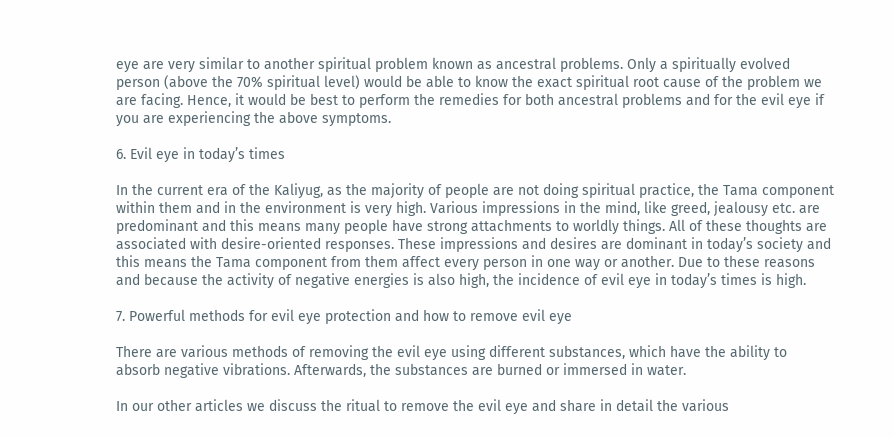eye are very similar to another spiritual problem known as ancestral problems. Only a spiritually evolved person (above the 70% spiritual level) would be able to know the exact spiritual root cause of the problem we are facing. Hence, it would be best to perform the remedies for both ancestral problems and for the evil eye if you are experiencing the above symptoms.

6. Evil eye in today’s times

In the current era of the Kaliyug, as the majority of people are not doing spiritual practice, the Tama component within them and in the environment is very high. Various impressions in the mind, like greed, jealousy etc. are predominant and this means many people have strong attachments to worldly things. All of these thoughts are associated with desire-oriented responses. These impressions and desires are dominant in today’s society and this means the Tama component from them affect every person in one way or another. Due to these reasons and because the activity of negative energies is also high, the incidence of evil eye in today’s times is high.

7. Powerful methods for evil eye protection and how to remove evil eye

There are various methods of removing the evil eye using different substances, which have the ability to absorb negative vibrations. Afterwards, the substances are burned or immersed in water.

In our other articles we discuss the ritual to remove the evil eye and share in detail the various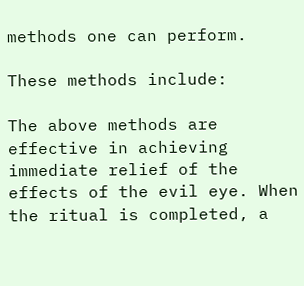methods one can perform.

These methods include:

The above methods are effective in achieving immediate relief of the effects of the evil eye. When the ritual is completed, a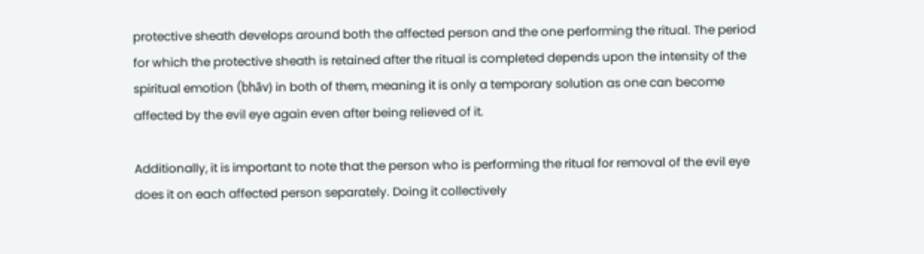protective sheath develops around both the affected person and the one performing the ritual. The period for which the protective sheath is retained after the ritual is completed depends upon the intensity of the spiritual emotion (bhāv) in both of them, meaning it is only a temporary solution as one can become affected by the evil eye again even after being relieved of it.

Additionally, it is important to note that the person who is performing the ritual for removal of the evil eye does it on each affected person separately. Doing it collectively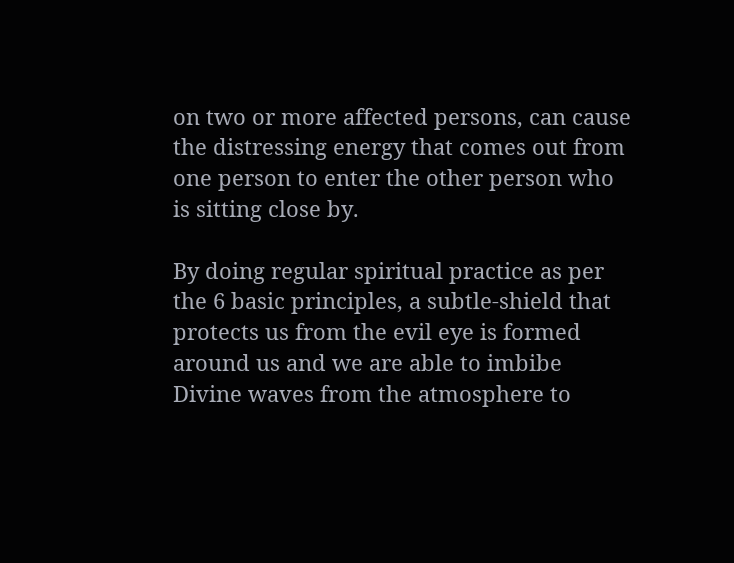on two or more affected persons, can cause the distressing energy that comes out from one person to enter the other person who is sitting close by.

By doing regular spiritual practice as per the 6 basic principles, a subtle-shield that protects us from the evil eye is formed around us and we are able to imbibe Divine waves from the atmosphere to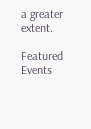a greater extent.

Featured Events